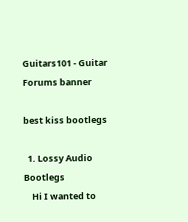Guitars101 - Guitar Forums banner

best kiss bootlegs

  1. Lossy Audio Bootlegs
    Hi I wanted to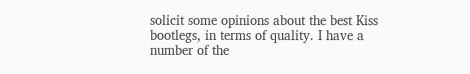solicit some opinions about the best Kiss bootlegs, in terms of quality. I have a number of the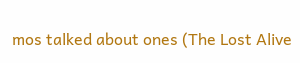mos talked about ones (The Lost Alive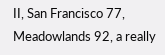II, San Francisco 77, Meadowlands 92, a really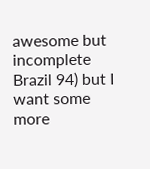awesome but incomplete Brazil 94) but I want some more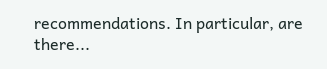recommendations. In particular, are there...